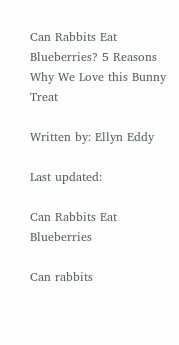Can Rabbits Eat Blueberries? 5 Reasons Why We Love this Bunny Treat

Written by: Ellyn Eddy

Last updated:

Can Rabbits Eat Blueberries

Can rabbits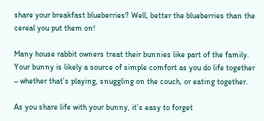share your breakfast blueberries? Well, better the blueberries than the cereal you put them on!

Many house rabbit owners treat their bunnies like part of the family. Your bunny is likely a source of simple comfort as you do life together – whether that’s playing, snuggling on the couch, or eating together.

As you share life with your bunny, it’s easy to forget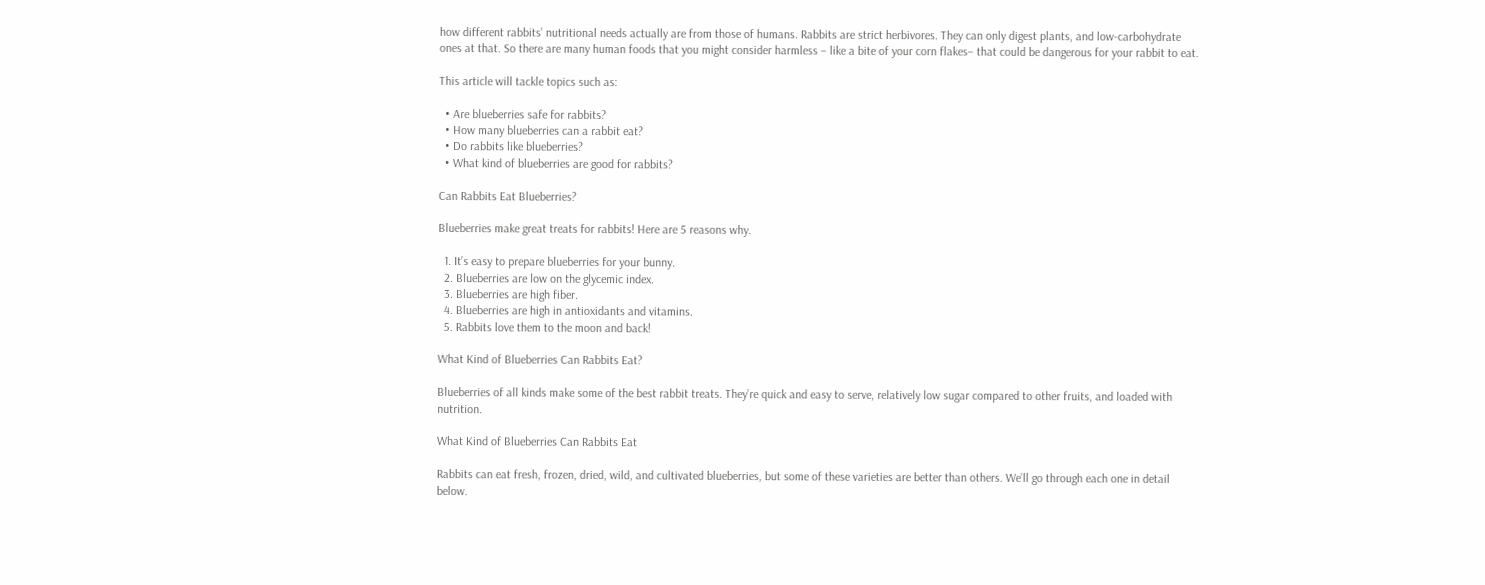how different rabbits’ nutritional needs actually are from those of humans. Rabbits are strict herbivores. They can only digest plants, and low-carbohydrate ones at that. So there are many human foods that you might consider harmless – like a bite of your corn flakes– that could be dangerous for your rabbit to eat.

This article will tackle topics such as:

  • Are blueberries safe for rabbits?
  • How many blueberries can a rabbit eat?
  • Do rabbits like blueberries?
  • What kind of blueberries are good for rabbits?

Can Rabbits Eat Blueberries?

Blueberries make great treats for rabbits! Here are 5 reasons why.

  1. It’s easy to prepare blueberries for your bunny.
  2. Blueberries are low on the glycemic index.
  3. Blueberries are high fiber.
  4. Blueberries are high in antioxidants and vitamins.
  5. Rabbits love them to the moon and back!

What Kind of Blueberries Can Rabbits Eat?

Blueberries of all kinds make some of the best rabbit treats. They’re quick and easy to serve, relatively low sugar compared to other fruits, and loaded with nutrition.

What Kind of Blueberries Can Rabbits Eat

Rabbits can eat fresh, frozen, dried, wild, and cultivated blueberries, but some of these varieties are better than others. We’ll go through each one in detail below.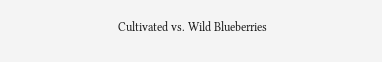Cultivated vs. Wild Blueberries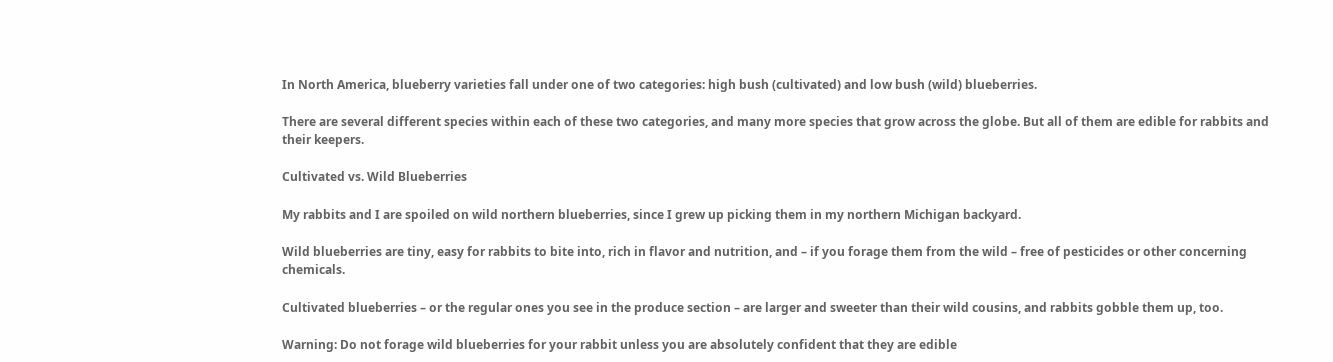In North America, blueberry varieties fall under one of two categories: high bush (cultivated) and low bush (wild) blueberries.

There are several different species within each of these two categories, and many more species that grow across the globe. But all of them are edible for rabbits and their keepers.

Cultivated vs. Wild Blueberries

My rabbits and I are spoiled on wild northern blueberries, since I grew up picking them in my northern Michigan backyard.

Wild blueberries are tiny, easy for rabbits to bite into, rich in flavor and nutrition, and – if you forage them from the wild – free of pesticides or other concerning chemicals.

Cultivated blueberries – or the regular ones you see in the produce section – are larger and sweeter than their wild cousins, and rabbits gobble them up, too.

Warning: Do not forage wild blueberries for your rabbit unless you are absolutely confident that they are edible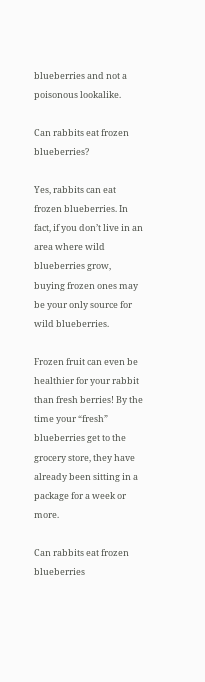blueberries and not a poisonous lookalike.

Can rabbits eat frozen blueberries?

Yes, rabbits can eat frozen blueberries. In fact, if you don’t live in an area where wild blueberries grow, buying frozen ones may be your only source for wild blueberries.

Frozen fruit can even be healthier for your rabbit than fresh berries! By the time your “fresh” blueberries get to the grocery store, they have already been sitting in a package for a week or more.

Can rabbits eat frozen blueberries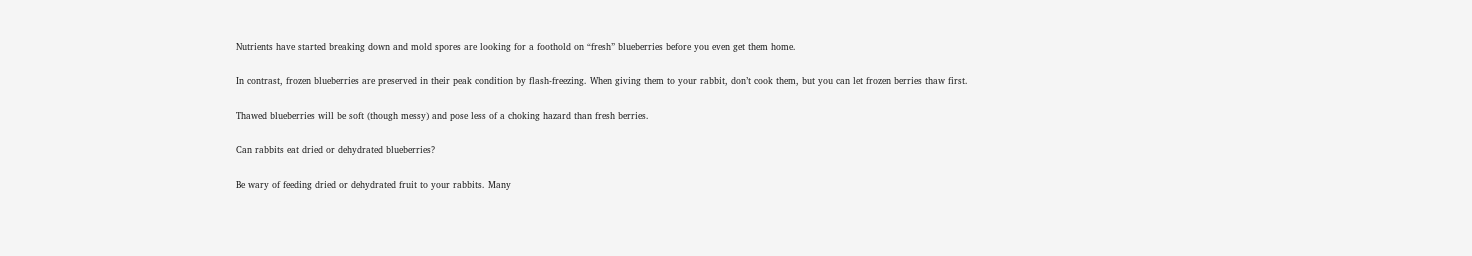Nutrients have started breaking down and mold spores are looking for a foothold on “fresh” blueberries before you even get them home.

In contrast, frozen blueberries are preserved in their peak condition by flash-freezing. When giving them to your rabbit, don’t cook them, but you can let frozen berries thaw first.

Thawed blueberries will be soft (though messy) and pose less of a choking hazard than fresh berries.

Can rabbits eat dried or dehydrated blueberries?

Be wary of feeding dried or dehydrated fruit to your rabbits. Many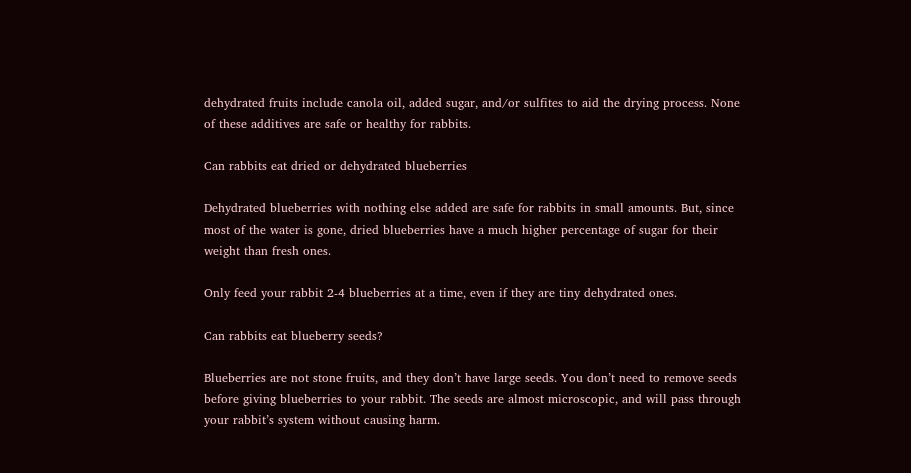dehydrated fruits include canola oil, added sugar, and/or sulfites to aid the drying process. None of these additives are safe or healthy for rabbits.

Can rabbits eat dried or dehydrated blueberries

Dehydrated blueberries with nothing else added are safe for rabbits in small amounts. But, since most of the water is gone, dried blueberries have a much higher percentage of sugar for their weight than fresh ones.

Only feed your rabbit 2-4 blueberries at a time, even if they are tiny dehydrated ones.

Can rabbits eat blueberry seeds?

Blueberries are not stone fruits, and they don’t have large seeds. You don’t need to remove seeds before giving blueberries to your rabbit. The seeds are almost microscopic, and will pass through your rabbit’s system without causing harm.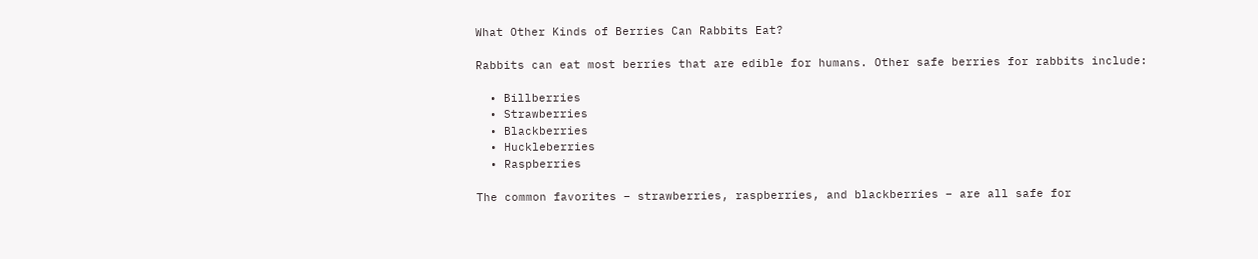What Other Kinds of Berries Can Rabbits Eat?

Rabbits can eat most berries that are edible for humans. Other safe berries for rabbits include:

  • Billberries
  • Strawberries
  • Blackberries
  • Huckleberries
  • Raspberries

The common favorites – strawberries, raspberries, and blackberries – are all safe for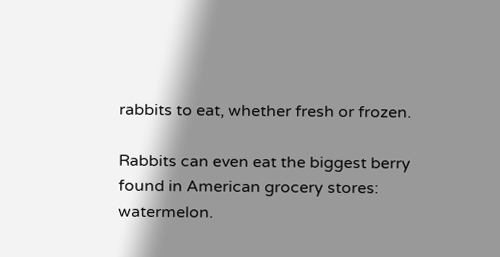rabbits to eat, whether fresh or frozen.

Rabbits can even eat the biggest berry found in American grocery stores: watermelon.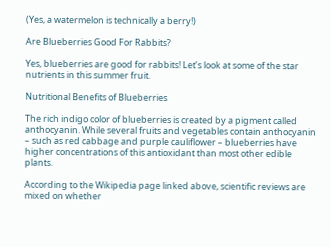(Yes, a watermelon is technically a berry!)

Are Blueberries Good For Rabbits?

Yes, blueberries are good for rabbits! Let’s look at some of the star nutrients in this summer fruit.

Nutritional Benefits of Blueberries

The rich indigo color of blueberries is created by a pigment called anthocyanin. While several fruits and vegetables contain anthocyanin – such as red cabbage and purple cauliflower – blueberries have higher concentrations of this antioxidant than most other edible plants.

According to the Wikipedia page linked above, scientific reviews are mixed on whether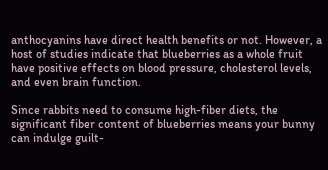anthocyanins have direct health benefits or not. However, a host of studies indicate that blueberries as a whole fruit have positive effects on blood pressure, cholesterol levels, and even brain function.

Since rabbits need to consume high-fiber diets, the significant fiber content of blueberries means your bunny can indulge guilt-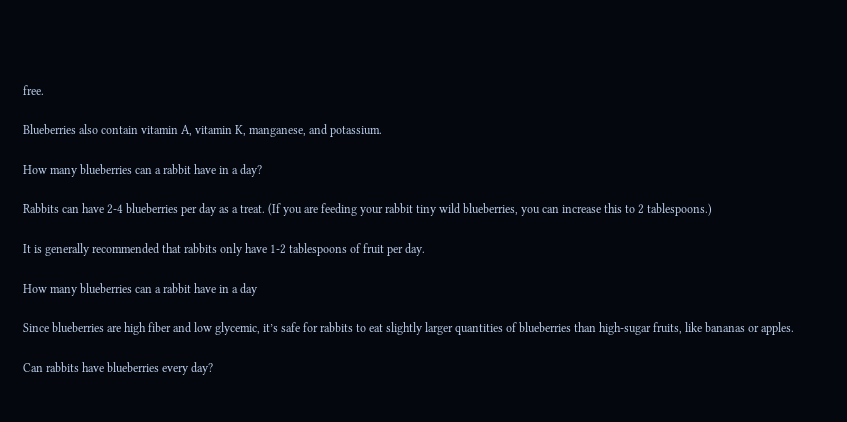free.

Blueberries also contain vitamin A, vitamin K, manganese, and potassium.

How many blueberries can a rabbit have in a day?

Rabbits can have 2-4 blueberries per day as a treat. (If you are feeding your rabbit tiny wild blueberries, you can increase this to 2 tablespoons.)

It is generally recommended that rabbits only have 1-2 tablespoons of fruit per day.

How many blueberries can a rabbit have in a day

Since blueberries are high fiber and low glycemic, it’s safe for rabbits to eat slightly larger quantities of blueberries than high-sugar fruits, like bananas or apples.

Can rabbits have blueberries every day?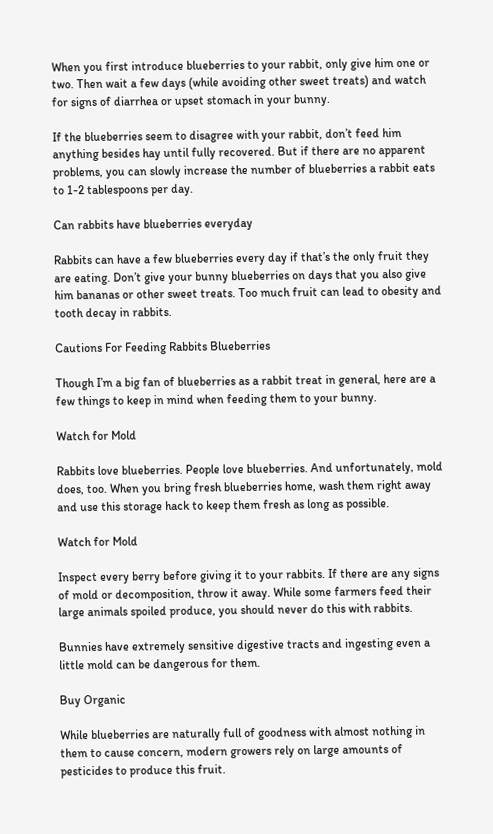When you first introduce blueberries to your rabbit, only give him one or two. Then wait a few days (while avoiding other sweet treats) and watch for signs of diarrhea or upset stomach in your bunny.

If the blueberries seem to disagree with your rabbit, don’t feed him anything besides hay until fully recovered. But if there are no apparent problems, you can slowly increase the number of blueberries a rabbit eats to 1-2 tablespoons per day.

Can rabbits have blueberries everyday

Rabbits can have a few blueberries every day if that’s the only fruit they are eating. Don’t give your bunny blueberries on days that you also give him bananas or other sweet treats. Too much fruit can lead to obesity and tooth decay in rabbits.

Cautions For Feeding Rabbits Blueberries

Though I’m a big fan of blueberries as a rabbit treat in general, here are a few things to keep in mind when feeding them to your bunny.

Watch for Mold

Rabbits love blueberries. People love blueberries. And unfortunately, mold does, too. When you bring fresh blueberries home, wash them right away and use this storage hack to keep them fresh as long as possible.

Watch for Mold

Inspect every berry before giving it to your rabbits. If there are any signs of mold or decomposition, throw it away. While some farmers feed their large animals spoiled produce, you should never do this with rabbits.

Bunnies have extremely sensitive digestive tracts and ingesting even a little mold can be dangerous for them.

Buy Organic

While blueberries are naturally full of goodness with almost nothing in them to cause concern, modern growers rely on large amounts of pesticides to produce this fruit.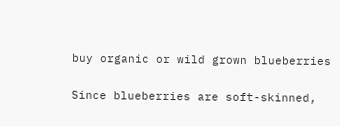buy organic or wild grown blueberries

Since blueberries are soft-skinned,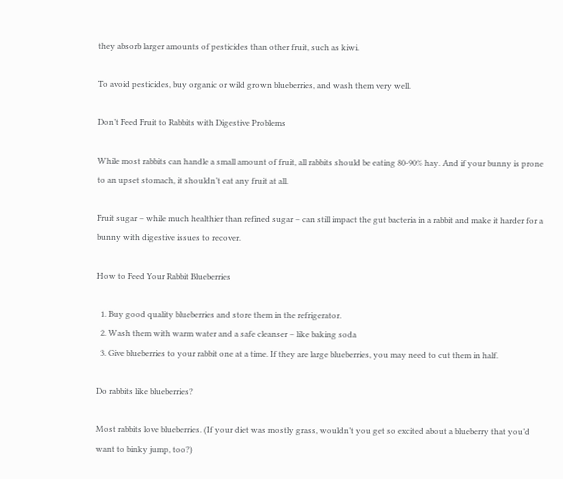they absorb larger amounts of pesticides than other fruit, such as kiwi.

To avoid pesticides, buy organic or wild grown blueberries, and wash them very well.

Don’t Feed Fruit to Rabbits with Digestive Problems

While most rabbits can handle a small amount of fruit, all rabbits should be eating 80-90% hay. And if your bunny is prone to an upset stomach, it shouldn’t eat any fruit at all.

Fruit sugar – while much healthier than refined sugar – can still impact the gut bacteria in a rabbit and make it harder for a bunny with digestive issues to recover.

How to Feed Your Rabbit Blueberries

  1. Buy good quality blueberries and store them in the refrigerator.
  2. Wash them with warm water and a safe cleanser – like baking soda
  3. Give blueberries to your rabbit one at a time. If they are large blueberries, you may need to cut them in half.

Do rabbits like blueberries?

Most rabbits love blueberries. (If your diet was mostly grass, wouldn’t you get so excited about a blueberry that you’d want to binky jump, too?)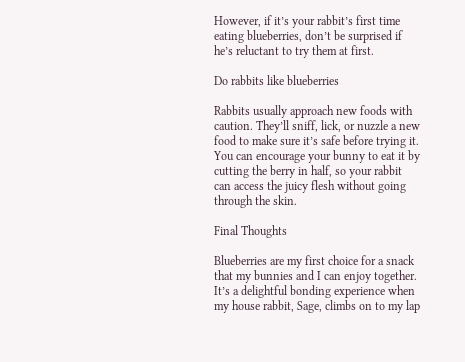However, if it’s your rabbit’s first time eating blueberries, don’t be surprised if he’s reluctant to try them at first.

Do rabbits like blueberries

Rabbits usually approach new foods with caution. They’ll sniff, lick, or nuzzle a new food to make sure it’s safe before trying it. You can encourage your bunny to eat it by cutting the berry in half, so your rabbit can access the juicy flesh without going through the skin.

Final Thoughts

Blueberries are my first choice for a snack that my bunnies and I can enjoy together. It’s a delightful bonding experience when my house rabbit, Sage, climbs on to my lap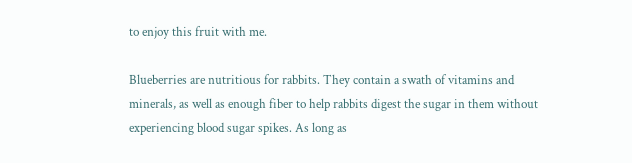to enjoy this fruit with me.

Blueberries are nutritious for rabbits. They contain a swath of vitamins and minerals, as well as enough fiber to help rabbits digest the sugar in them without experiencing blood sugar spikes. As long as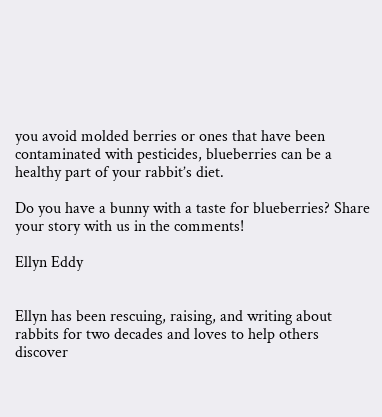you avoid molded berries or ones that have been contaminated with pesticides, blueberries can be a healthy part of your rabbit’s diet.

Do you have a bunny with a taste for blueberries? Share your story with us in the comments!

Ellyn Eddy


Ellyn has been rescuing, raising, and writing about rabbits for two decades and loves to help others discover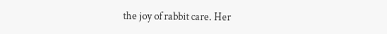the joy of rabbit care. Her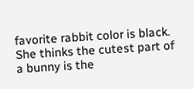favorite rabbit color is black. She thinks the cutest part of a bunny is the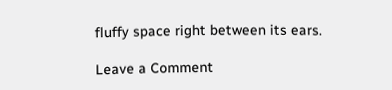fluffy space right between its ears.

Leave a Comment